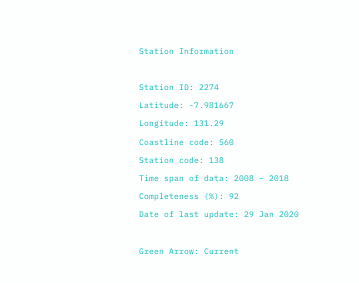Station Information

Station ID: 2274
Latitude: -7.981667
Longitude: 131.29
Coastline code: 560
Station code: 138
Time span of data: 2008 – 2018
Completeness (%): 92
Date of last update: 29 Jan 2020

Green Arrow: Current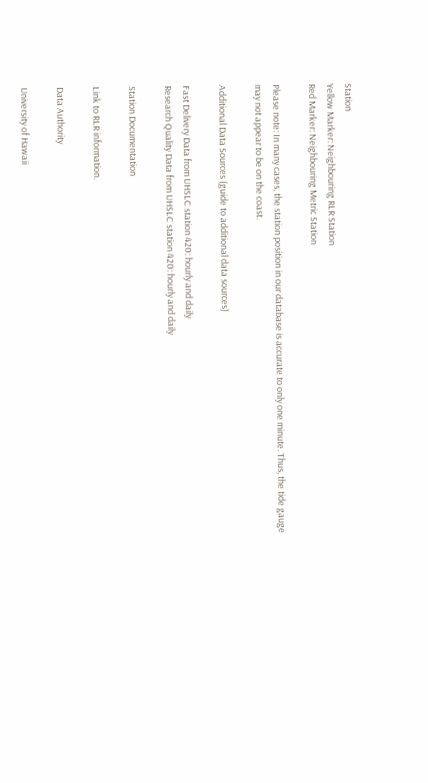Station
Yellow Marker: Neighbouring RLR Station
Red Marker: Neighbouring Metric Station

Please note: In many cases, the station position in our database is accurate to only one minute. Thus, the tide gauge may not appear to be on the coast.

Additional Data Sources (guide to additional data sources)

Fast Delivery Data from UHSLC station 420: hourly and daily
Research Quality Data from UHSLC station 420: hourly and daily

Station Documentation

Link to RLR information.

Data Authority

University of Hawaii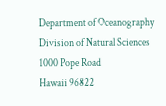Department of Oceanography Division of Natural Sciences
1000 Pope Road
Hawaii 96822